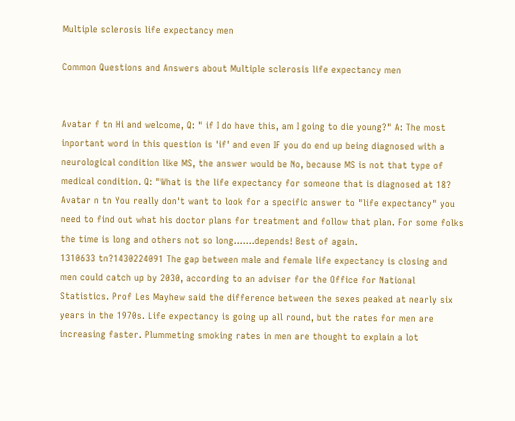Multiple sclerosis life expectancy men

Common Questions and Answers about Multiple sclerosis life expectancy men


Avatar f tn Hi and welcome, Q: " if I do have this, am I going to die young?" A: The most inportant word in this question is 'if' and even IF you do end up being diagnosed with a neurological condition like MS, the answer would be No, because MS is not that type of medical condition. Q: "What is the life expectancy for someone that is diagnosed at 18?
Avatar n tn You really don't want to look for a specific answer to "life expectancy" you need to find out what his doctor plans for treatment and follow that plan. For some folks the time is long and others not so long.......depends! Best of again.
1310633 tn?1430224091 The gap between male and female life expectancy is closing and men could catch up by 2030, according to an adviser for the Office for National Statistics. Prof Les Mayhew said the difference between the sexes peaked at nearly six years in the 1970s. Life expectancy is going up all round, but the rates for men are increasing faster. Plummeting smoking rates in men are thought to explain a lot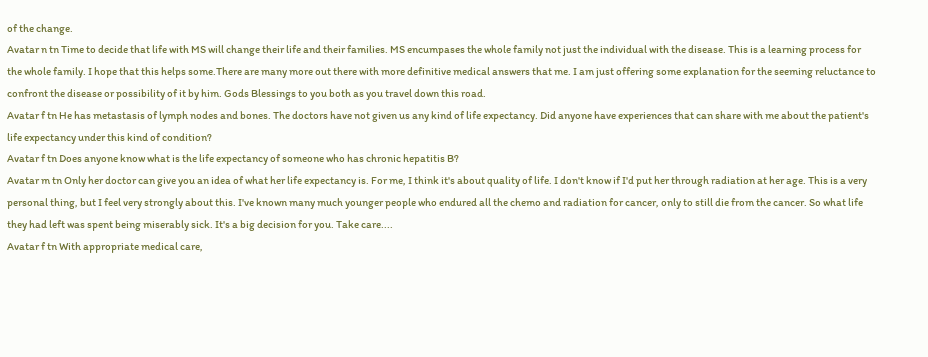of the change.
Avatar n tn Time to decide that life with MS will change their life and their families. MS encumpases the whole family not just the individual with the disease. This is a learning process for the whole family. I hope that this helps some.There are many more out there with more definitive medical answers that me. I am just offering some explanation for the seeming reluctance to confront the disease or possibility of it by him. Gods Blessings to you both as you travel down this road.
Avatar f tn He has metastasis of lymph nodes and bones. The doctors have not given us any kind of life expectancy. Did anyone have experiences that can share with me about the patient's life expectancy under this kind of condition?
Avatar f tn Does anyone know what is the life expectancy of someone who has chronic hepatitis B?
Avatar m tn Only her doctor can give you an idea of what her life expectancy is. For me, I think it's about quality of life. I don't know if I'd put her through radiation at her age. This is a very personal thing, but I feel very strongly about this. I've known many much younger people who endured all the chemo and radiation for cancer, only to still die from the cancer. So what life they had left was spent being miserably sick. It's a big decision for you. Take care....
Avatar f tn With appropriate medical care,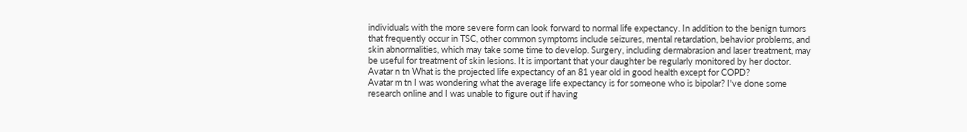individuals with the more severe form can look forward to normal life expectancy. In addition to the benign tumors that frequently occur in TSC, other common symptoms include seizures, mental retardation, behavior problems, and skin abnormalities, which may take some time to develop. Surgery, including dermabrasion and laser treatment, may be useful for treatment of skin lesions. It is important that your daughter be regularly monitored by her doctor.
Avatar n tn What is the projected life expectancy of an 81 year old in good health except for COPD?
Avatar m tn I was wondering what the average life expectancy is for someone who is bipolar? I've done some research online and I was unable to figure out if having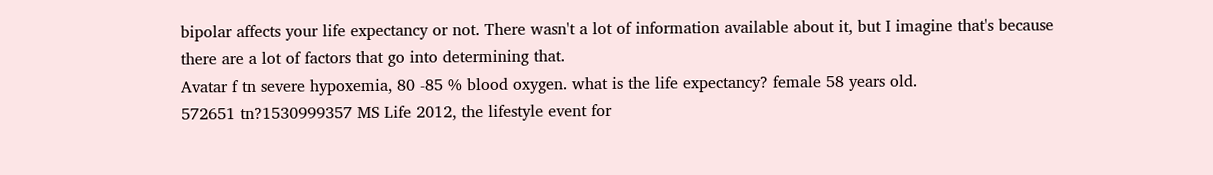bipolar affects your life expectancy or not. There wasn't a lot of information available about it, but I imagine that's because there are a lot of factors that go into determining that.
Avatar f tn severe hypoxemia, 80 -85 % blood oxygen. what is the life expectancy? female 58 years old.
572651 tn?1530999357 MS Life 2012, the lifestyle event for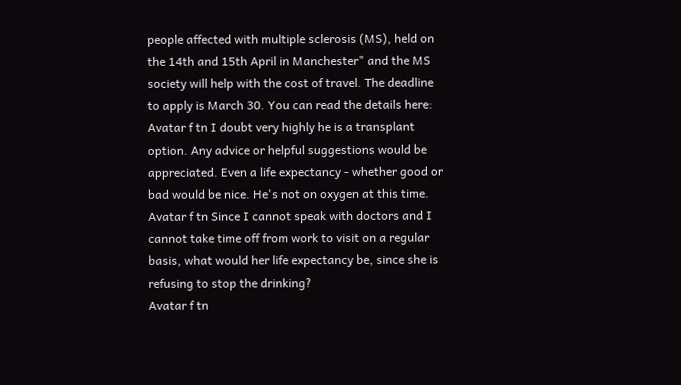people affected with multiple sclerosis (MS), held on the 14th and 15th April in Manchester" and the MS society will help with the cost of travel. The deadline to apply is March 30. You can read the details here:
Avatar f tn I doubt very highly he is a transplant option. Any advice or helpful suggestions would be appreciated. Even a life expectancy - whether good or bad would be nice. He's not on oxygen at this time.
Avatar f tn Since I cannot speak with doctors and I cannot take time off from work to visit on a regular basis, what would her life expectancy be, since she is refusing to stop the drinking?
Avatar f tn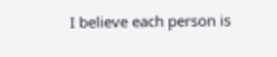I believe each person is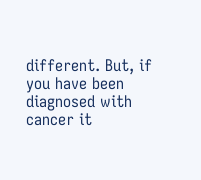different. But, if you have been diagnosed with cancer it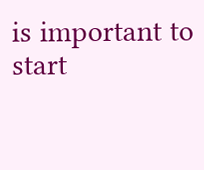is important to start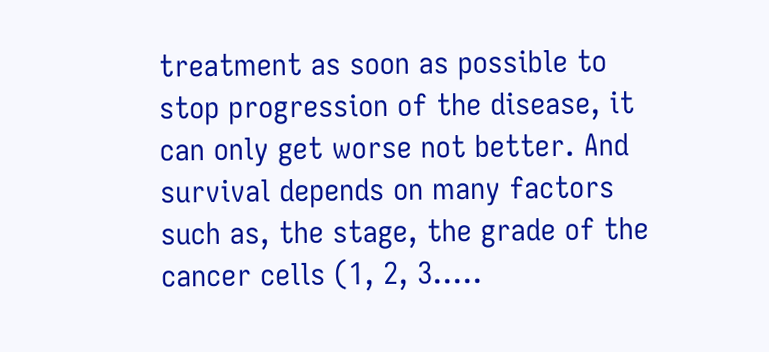treatment as soon as possible to stop progression of the disease, it can only get worse not better. And survival depends on many factors such as, the stage, the grade of the cancer cells (1, 2, 3.....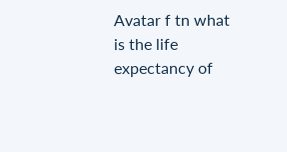Avatar f tn what is the life expectancy of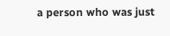a person who was just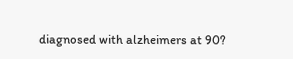diagnosed with alzheimers at 90?